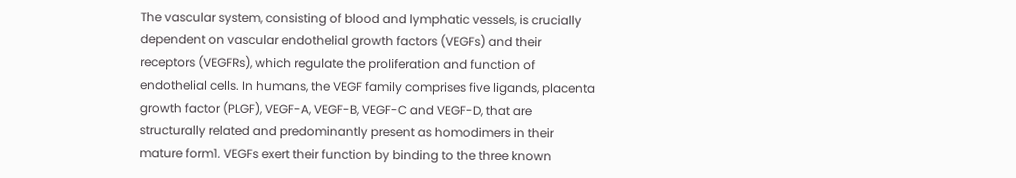The vascular system, consisting of blood and lymphatic vessels, is crucially dependent on vascular endothelial growth factors (VEGFs) and their receptors (VEGFRs), which regulate the proliferation and function of endothelial cells. In humans, the VEGF family comprises five ligands, placenta growth factor (PLGF), VEGF-A, VEGF-B, VEGF-C and VEGF-D, that are structurally related and predominantly present as homodimers in their mature form1. VEGFs exert their function by binding to the three known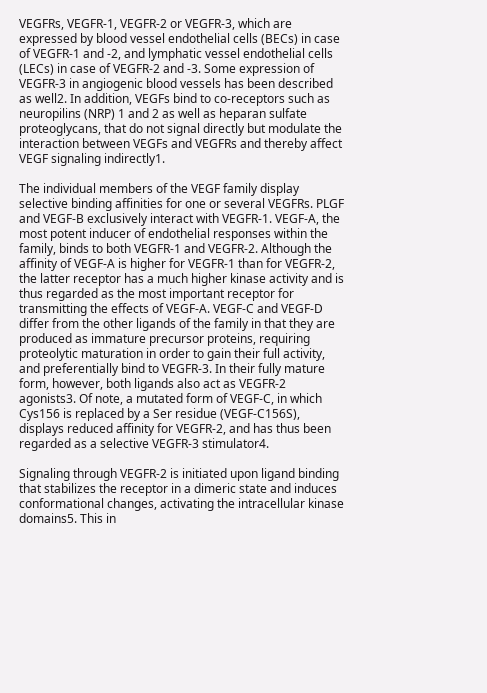VEGFRs, VEGFR-1, VEGFR-2 or VEGFR-3, which are expressed by blood vessel endothelial cells (BECs) in case of VEGFR-1 and -2, and lymphatic vessel endothelial cells (LECs) in case of VEGFR-2 and -3. Some expression of VEGFR-3 in angiogenic blood vessels has been described as well2. In addition, VEGFs bind to co-receptors such as neuropilins (NRP) 1 and 2 as well as heparan sulfate proteoglycans, that do not signal directly but modulate the interaction between VEGFs and VEGFRs and thereby affect VEGF signaling indirectly1.

The individual members of the VEGF family display selective binding affinities for one or several VEGFRs. PLGF and VEGF-B exclusively interact with VEGFR-1. VEGF-A, the most potent inducer of endothelial responses within the family, binds to both VEGFR-1 and VEGFR-2. Although the affinity of VEGF-A is higher for VEGFR-1 than for VEGFR-2, the latter receptor has a much higher kinase activity and is thus regarded as the most important receptor for transmitting the effects of VEGF-A. VEGF-C and VEGF-D differ from the other ligands of the family in that they are produced as immature precursor proteins, requiring proteolytic maturation in order to gain their full activity, and preferentially bind to VEGFR-3. In their fully mature form, however, both ligands also act as VEGFR-2 agonists3. Of note, a mutated form of VEGF-C, in which Cys156 is replaced by a Ser residue (VEGF-C156S), displays reduced affinity for VEGFR-2, and has thus been regarded as a selective VEGFR-3 stimulator4.

Signaling through VEGFR-2 is initiated upon ligand binding that stabilizes the receptor in a dimeric state and induces conformational changes, activating the intracellular kinase domains5. This in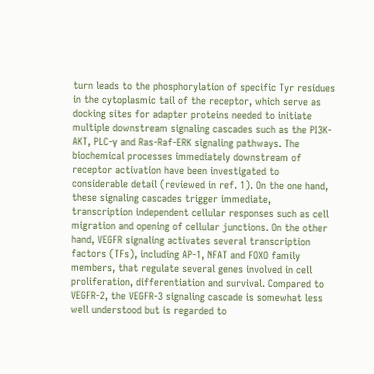turn leads to the phosphorylation of specific Tyr residues in the cytoplasmic tail of the receptor, which serve as docking sites for adapter proteins needed to initiate multiple downstream signaling cascades such as the PI3K-AKT, PLC-γ and Ras-Raf-ERK signaling pathways. The biochemical processes immediately downstream of receptor activation have been investigated to considerable detail (reviewed in ref. 1). On the one hand, these signaling cascades trigger immediate, transcription independent cellular responses such as cell migration and opening of cellular junctions. On the other hand, VEGFR signaling activates several transcription factors (TFs), including AP-1, NFAT and FOXO family members, that regulate several genes involved in cell proliferation, differentiation and survival. Compared to VEGFR-2, the VEGFR-3 signaling cascade is somewhat less well understood but is regarded to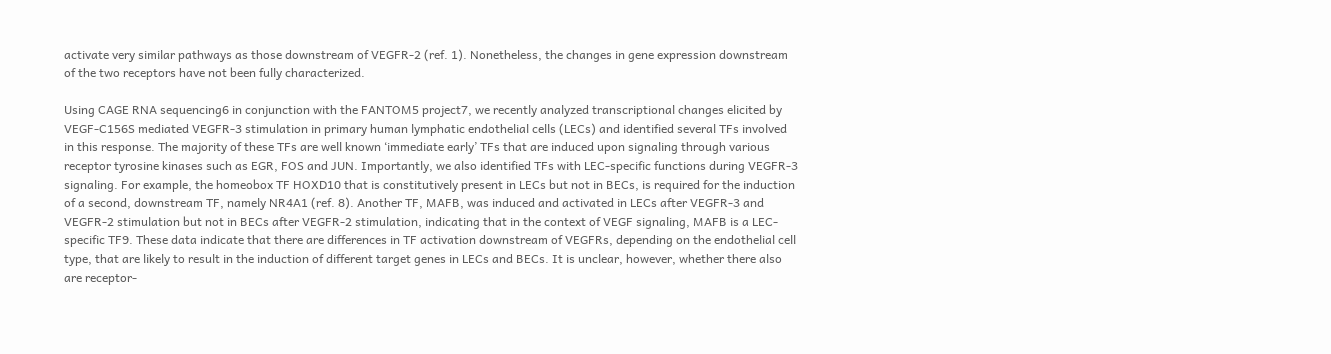activate very similar pathways as those downstream of VEGFR-2 (ref. 1). Nonetheless, the changes in gene expression downstream of the two receptors have not been fully characterized.

Using CAGE RNA sequencing6 in conjunction with the FANTOM5 project7, we recently analyzed transcriptional changes elicited by VEGF-C156S mediated VEGFR-3 stimulation in primary human lymphatic endothelial cells (LECs) and identified several TFs involved in this response. The majority of these TFs are well known ‘immediate early’ TFs that are induced upon signaling through various receptor tyrosine kinases such as EGR, FOS and JUN. Importantly, we also identified TFs with LEC-specific functions during VEGFR-3 signaling. For example, the homeobox TF HOXD10 that is constitutively present in LECs but not in BECs, is required for the induction of a second, downstream TF, namely NR4A1 (ref. 8). Another TF, MAFB, was induced and activated in LECs after VEGFR-3 and VEGFR-2 stimulation but not in BECs after VEGFR-2 stimulation, indicating that in the context of VEGF signaling, MAFB is a LEC-specific TF9. These data indicate that there are differences in TF activation downstream of VEGFRs, depending on the endothelial cell type, that are likely to result in the induction of different target genes in LECs and BECs. It is unclear, however, whether there also are receptor-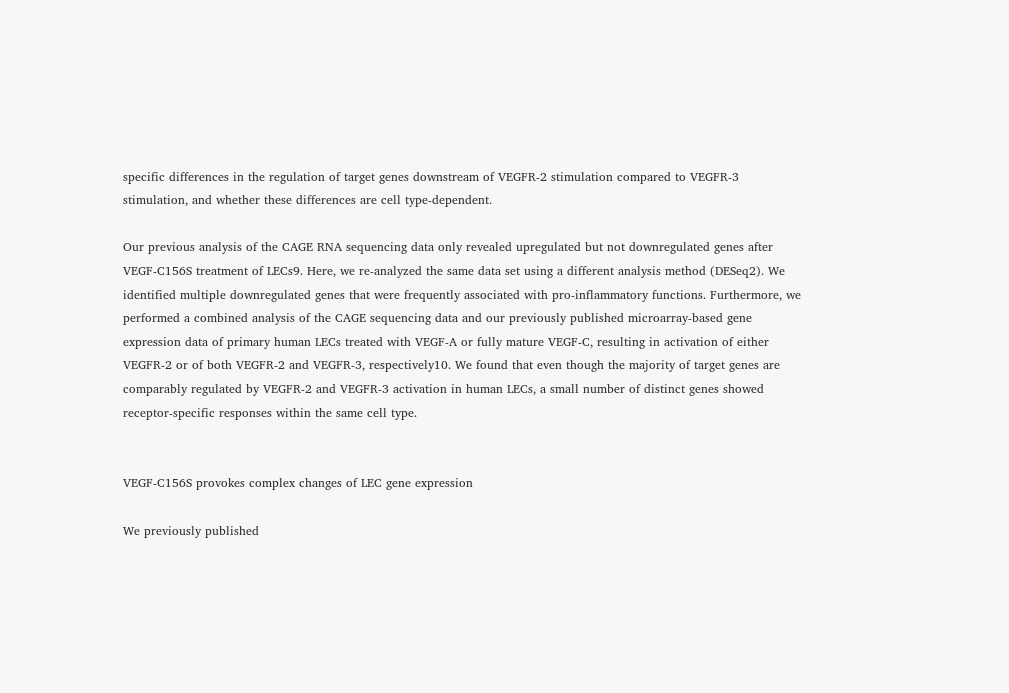specific differences in the regulation of target genes downstream of VEGFR-2 stimulation compared to VEGFR-3 stimulation, and whether these differences are cell type-dependent.

Our previous analysis of the CAGE RNA sequencing data only revealed upregulated but not downregulated genes after VEGF-C156S treatment of LECs9. Here, we re-analyzed the same data set using a different analysis method (DESeq2). We identified multiple downregulated genes that were frequently associated with pro-inflammatory functions. Furthermore, we performed a combined analysis of the CAGE sequencing data and our previously published microarray-based gene expression data of primary human LECs treated with VEGF-A or fully mature VEGF-C, resulting in activation of either VEGFR-2 or of both VEGFR-2 and VEGFR-3, respectively10. We found that even though the majority of target genes are comparably regulated by VEGFR-2 and VEGFR-3 activation in human LECs, a small number of distinct genes showed receptor-specific responses within the same cell type.


VEGF-C156S provokes complex changes of LEC gene expression

We previously published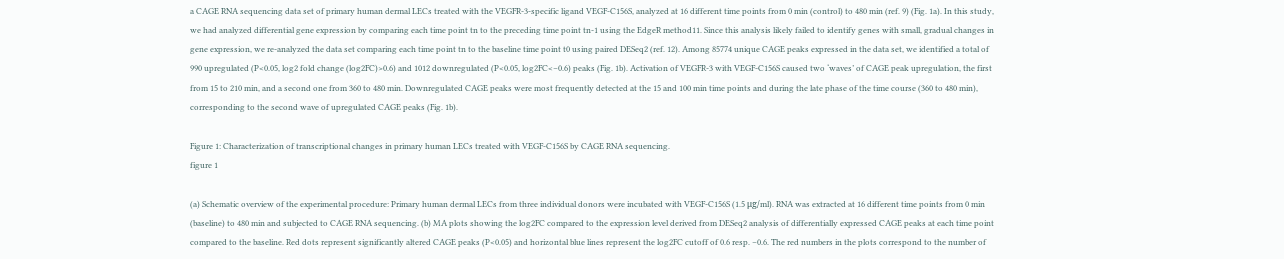a CAGE RNA sequencing data set of primary human dermal LECs treated with the VEGFR-3-specific ligand VEGF-C156S, analyzed at 16 different time points from 0 min (control) to 480 min (ref. 9) (Fig. 1a). In this study, we had analyzed differential gene expression by comparing each time point tn to the preceding time point tn-1 using the EdgeR method11. Since this analysis likely failed to identify genes with small, gradual changes in gene expression, we re-analyzed the data set comparing each time point tn to the baseline time point t0 using paired DESeq2 (ref. 12). Among 85774 unique CAGE peaks expressed in the data set, we identified a total of 990 upregulated (P<0.05, log2 fold change (log2FC)>0.6) and 1012 downregulated (P<0.05, log2FC<−0.6) peaks (Fig. 1b). Activation of VEGFR-3 with VEGF-C156S caused two ‘waves’ of CAGE peak upregulation, the first from 15 to 210 min, and a second one from 360 to 480 min. Downregulated CAGE peaks were most frequently detected at the 15 and 100 min time points and during the late phase of the time course (360 to 480 min), corresponding to the second wave of upregulated CAGE peaks (Fig. 1b).

Figure 1: Characterization of transcriptional changes in primary human LECs treated with VEGF-C156S by CAGE RNA sequencing.
figure 1

(a) Schematic overview of the experimental procedure: Primary human dermal LECs from three individual donors were incubated with VEGF-C156S (1.5 μg/ml). RNA was extracted at 16 different time points from 0 min (baseline) to 480 min and subjected to CAGE RNA sequencing. (b) MA plots showing the log2FC compared to the expression level derived from DESeq2 analysis of differentially expressed CAGE peaks at each time point compared to the baseline. Red dots represent significantly altered CAGE peaks (P<0.05) and horizontal blue lines represent the log2FC cutoff of 0.6 resp. −0.6. The red numbers in the plots correspond to the number of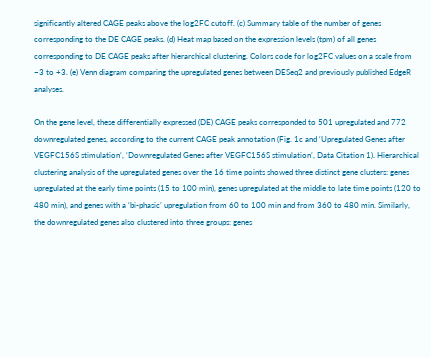significantly altered CAGE peaks above the log2FC cutoff. (c) Summary table of the number of genes corresponding to the DE CAGE peaks. (d) Heat map based on the expression levels (tpm) of all genes corresponding to DE CAGE peaks after hierarchical clustering. Colors code for log2FC values on a scale from −3 to +3. (e) Venn diagram comparing the upregulated genes between DESeq2 and previously published EdgeR analyses.

On the gene level, these differentially expressed (DE) CAGE peaks corresponded to 501 upregulated and 772 downregulated genes, according to the current CAGE peak annotation (Fig. 1c and ‘Upregulated Genes after VEGFC156S stimulation’, ‘Downregulated Genes after VEGFC156S stimulation’, Data Citation 1). Hierarchical clustering analysis of the upregulated genes over the 16 time points showed three distinct gene clusters: genes upregulated at the early time points (15 to 100 min), genes upregulated at the middle to late time points (120 to 480 min), and genes with a ‘bi-phasic’ upregulation from 60 to 100 min and from 360 to 480 min. Similarly, the downregulated genes also clustered into three groups: genes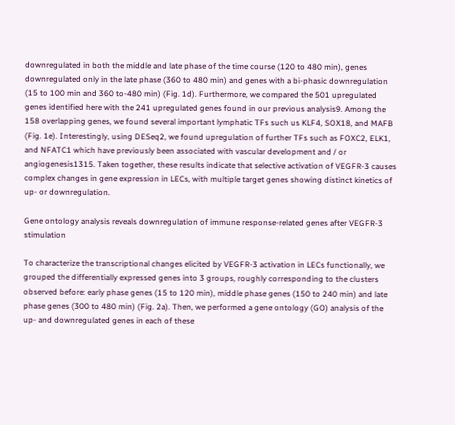downregulated in both the middle and late phase of the time course (120 to 480 min), genes downregulated only in the late phase (360 to 480 min) and genes with a bi-phasic downregulation (15 to 100 min and 360 to-480 min) (Fig. 1d). Furthermore, we compared the 501 upregulated genes identified here with the 241 upregulated genes found in our previous analysis9. Among the 158 overlapping genes, we found several important lymphatic TFs such us KLF4, SOX18, and MAFB (Fig. 1e). Interestingly, using DESeq2, we found upregulation of further TFs such as FOXC2, ELK1, and NFATC1 which have previously been associated with vascular development and / or angiogenesis1315. Taken together, these results indicate that selective activation of VEGFR-3 causes complex changes in gene expression in LECs, with multiple target genes showing distinct kinetics of up- or downregulation.

Gene ontology analysis reveals downregulation of immune response-related genes after VEGFR-3 stimulation

To characterize the transcriptional changes elicited by VEGFR-3 activation in LECs functionally, we grouped the differentially expressed genes into 3 groups, roughly corresponding to the clusters observed before: early phase genes (15 to 120 min), middle phase genes (150 to 240 min) and late phase genes (300 to 480 min) (Fig. 2a). Then, we performed a gene ontology (GO) analysis of the up- and downregulated genes in each of these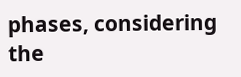phases, considering the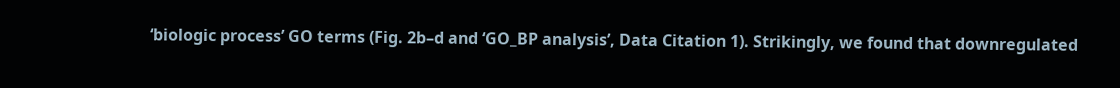‘biologic process’ GO terms (Fig. 2b–d and ‘GO_BP analysis’, Data Citation 1). Strikingly, we found that downregulated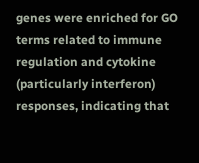genes were enriched for GO terms related to immune regulation and cytokine (particularly interferon) responses, indicating that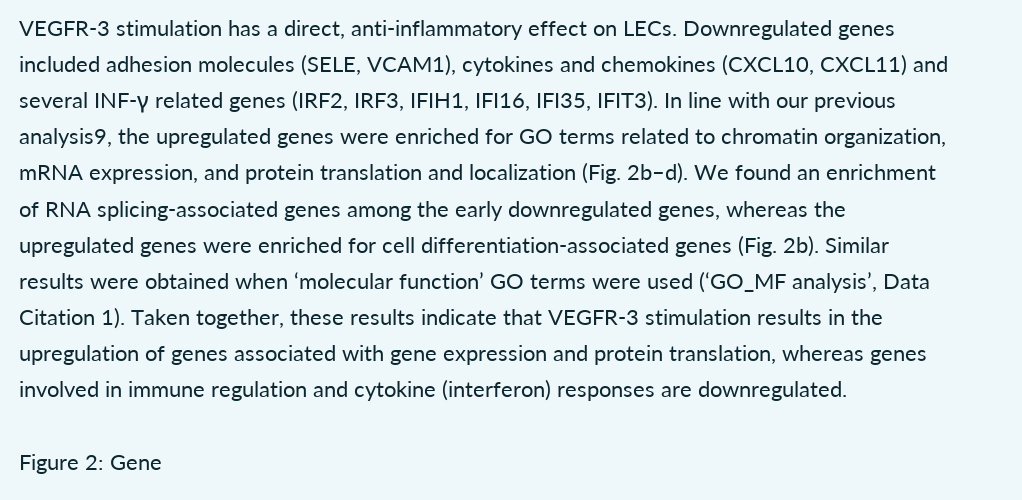VEGFR-3 stimulation has a direct, anti-inflammatory effect on LECs. Downregulated genes included adhesion molecules (SELE, VCAM1), cytokines and chemokines (CXCL10, CXCL11) and several INF-γ related genes (IRF2, IRF3, IFIH1, IFI16, IFI35, IFIT3). In line with our previous analysis9, the upregulated genes were enriched for GO terms related to chromatin organization, mRNA expression, and protein translation and localization (Fig. 2b–d). We found an enrichment of RNA splicing-associated genes among the early downregulated genes, whereas the upregulated genes were enriched for cell differentiation-associated genes (Fig. 2b). Similar results were obtained when ‘molecular function’ GO terms were used (‘GO_MF analysis’, Data Citation 1). Taken together, these results indicate that VEGFR-3 stimulation results in the upregulation of genes associated with gene expression and protein translation, whereas genes involved in immune regulation and cytokine (interferon) responses are downregulated.

Figure 2: Gene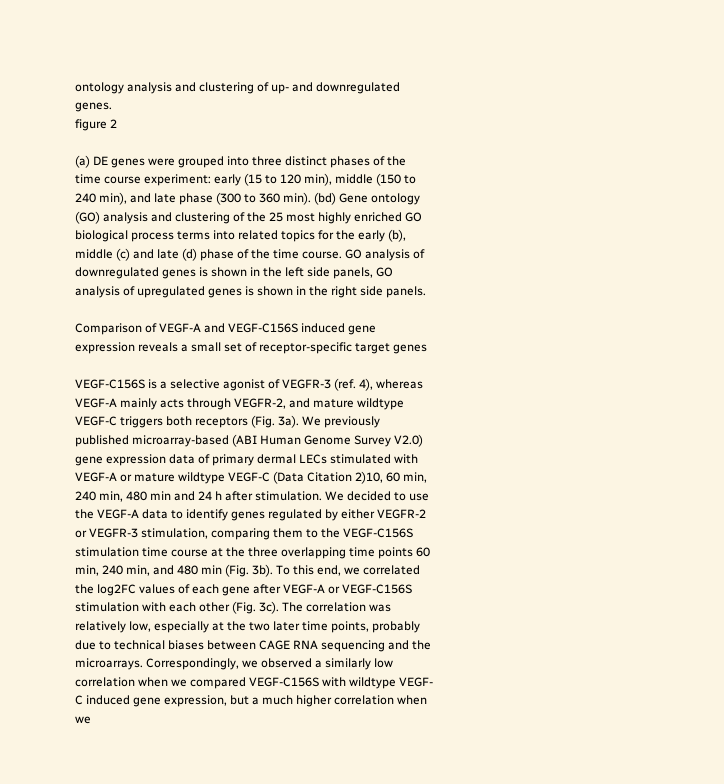ontology analysis and clustering of up- and downregulated genes.
figure 2

(a) DE genes were grouped into three distinct phases of the time course experiment: early (15 to 120 min), middle (150 to 240 min), and late phase (300 to 360 min). (bd) Gene ontology (GO) analysis and clustering of the 25 most highly enriched GO biological process terms into related topics for the early (b), middle (c) and late (d) phase of the time course. GO analysis of downregulated genes is shown in the left side panels, GO analysis of upregulated genes is shown in the right side panels.

Comparison of VEGF-A and VEGF-C156S induced gene expression reveals a small set of receptor-specific target genes

VEGF-C156S is a selective agonist of VEGFR-3 (ref. 4), whereas VEGF-A mainly acts through VEGFR-2, and mature wildtype VEGF-C triggers both receptors (Fig. 3a). We previously published microarray-based (ABI Human Genome Survey V2.0) gene expression data of primary dermal LECs stimulated with VEGF-A or mature wildtype VEGF-C (Data Citation 2)10, 60 min, 240 min, 480 min and 24 h after stimulation. We decided to use the VEGF-A data to identify genes regulated by either VEGFR-2 or VEGFR-3 stimulation, comparing them to the VEGF-C156S stimulation time course at the three overlapping time points 60 min, 240 min, and 480 min (Fig. 3b). To this end, we correlated the log2FC values of each gene after VEGF-A or VEGF-C156S stimulation with each other (Fig. 3c). The correlation was relatively low, especially at the two later time points, probably due to technical biases between CAGE RNA sequencing and the microarrays. Correspondingly, we observed a similarly low correlation when we compared VEGF-C156S with wildtype VEGF-C induced gene expression, but a much higher correlation when we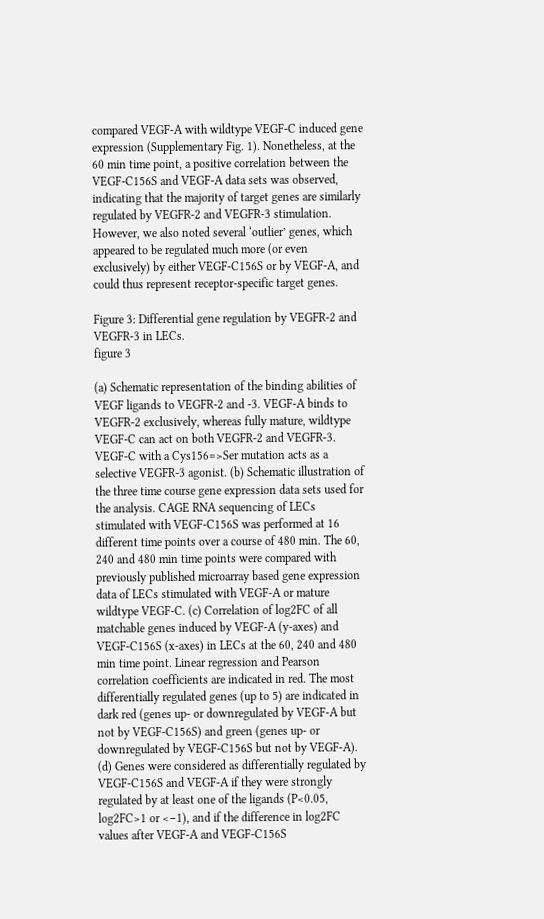compared VEGF-A with wildtype VEGF-C induced gene expression (Supplementary Fig. 1). Nonetheless, at the 60 min time point, a positive correlation between the VEGF-C156S and VEGF-A data sets was observed, indicating that the majority of target genes are similarly regulated by VEGFR-2 and VEGFR-3 stimulation. However, we also noted several ‘outlier’ genes, which appeared to be regulated much more (or even exclusively) by either VEGF-C156S or by VEGF-A, and could thus represent receptor-specific target genes.

Figure 3: Differential gene regulation by VEGFR-2 and VEGFR-3 in LECs.
figure 3

(a) Schematic representation of the binding abilities of VEGF ligands to VEGFR-2 and -3. VEGF-A binds to VEGFR-2 exclusively, whereas fully mature, wildtype VEGF-C can act on both VEGFR-2 and VEGFR-3. VEGF-C with a Cys156=>Ser mutation acts as a selective VEGFR-3 agonist. (b) Schematic illustration of the three time course gene expression data sets used for the analysis. CAGE RNA sequencing of LECs stimulated with VEGF-C156S was performed at 16 different time points over a course of 480 min. The 60, 240 and 480 min time points were compared with previously published microarray based gene expression data of LECs stimulated with VEGF-A or mature wildtype VEGF-C. (c) Correlation of log2FC of all matchable genes induced by VEGF-A (y-axes) and VEGF-C156S (x-axes) in LECs at the 60, 240 and 480 min time point. Linear regression and Pearson correlation coefficients are indicated in red. The most differentially regulated genes (up to 5) are indicated in dark red (genes up- or downregulated by VEGF-A but not by VEGF-C156S) and green (genes up- or downregulated by VEGF-C156S but not by VEGF-A). (d) Genes were considered as differentially regulated by VEGF-C156S and VEGF-A if they were strongly regulated by at least one of the ligands (P<0.05, log2FC>1 or <−1), and if the difference in log2FC values after VEGF-A and VEGF-C156S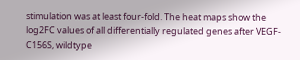stimulation was at least four-fold. The heat maps show the log2FC values of all differentially regulated genes after VEGF-C156S, wildtype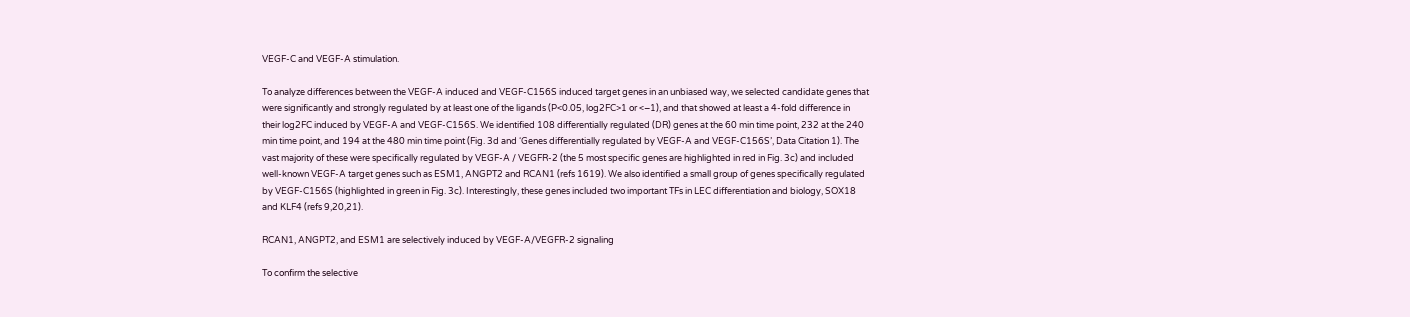VEGF-C and VEGF-A stimulation.

To analyze differences between the VEGF-A induced and VEGF-C156S induced target genes in an unbiased way, we selected candidate genes that were significantly and strongly regulated by at least one of the ligands (P<0.05, log2FC>1 or <−1), and that showed at least a 4-fold difference in their log2FC induced by VEGF-A and VEGF-C156S. We identified 108 differentially regulated (DR) genes at the 60 min time point, 232 at the 240 min time point, and 194 at the 480 min time point (Fig. 3d and ‘Genes differentially regulated by VEGF-A and VEGF-C156S’, Data Citation 1). The vast majority of these were specifically regulated by VEGF-A / VEGFR-2 (the 5 most specific genes are highlighted in red in Fig. 3c) and included well-known VEGF-A target genes such as ESM1, ANGPT2 and RCAN1 (refs 1619). We also identified a small group of genes specifically regulated by VEGF-C156S (highlighted in green in Fig. 3c). Interestingly, these genes included two important TFs in LEC differentiation and biology, SOX18 and KLF4 (refs 9,20,21).

RCAN1, ANGPT2, and ESM1 are selectively induced by VEGF-A/VEGFR-2 signaling

To confirm the selective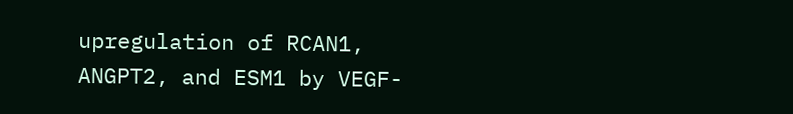upregulation of RCAN1, ANGPT2, and ESM1 by VEGF-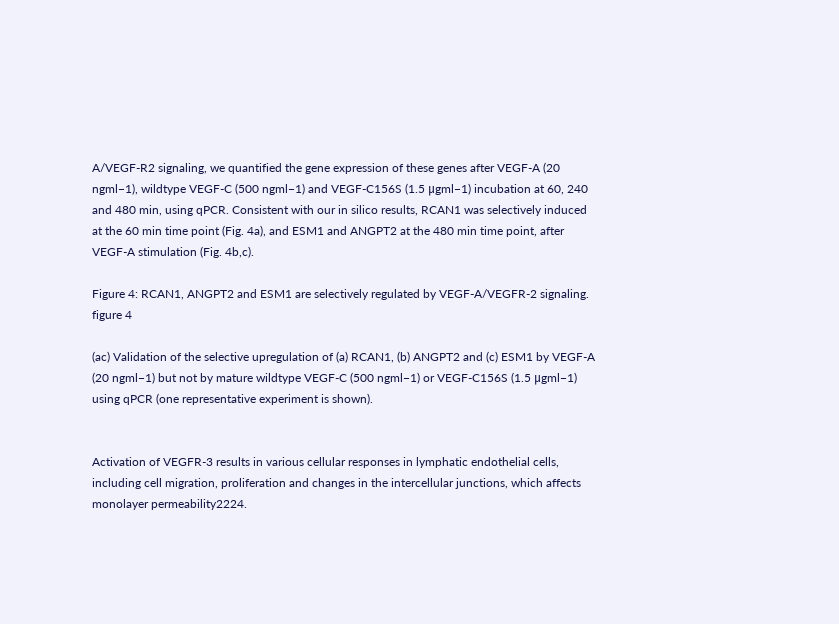A/VEGF-R2 signaling, we quantified the gene expression of these genes after VEGF-A (20 ngml−1), wildtype VEGF-C (500 ngml−1) and VEGF-C156S (1.5 μgml−1) incubation at 60, 240 and 480 min, using qPCR. Consistent with our in silico results, RCAN1 was selectively induced at the 60 min time point (Fig. 4a), and ESM1 and ANGPT2 at the 480 min time point, after VEGF-A stimulation (Fig. 4b,c).

Figure 4: RCAN1, ANGPT2 and ESM1 are selectively regulated by VEGF-A/VEGFR-2 signaling.
figure 4

(ac) Validation of the selective upregulation of (a) RCAN1, (b) ANGPT2 and (c) ESM1 by VEGF-A (20 ngml−1) but not by mature wildtype VEGF-C (500 ngml−1) or VEGF-C156S (1.5 μgml−1) using qPCR (one representative experiment is shown).


Activation of VEGFR-3 results in various cellular responses in lymphatic endothelial cells, including cell migration, proliferation and changes in the intercellular junctions, which affects monolayer permeability2224.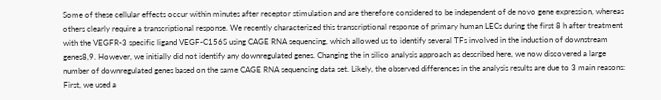Some of these cellular effects occur within minutes after receptor stimulation and are therefore considered to be independent of de novo gene expression, whereas others clearly require a transcriptional response. We recently characterized this transcriptional response of primary human LECs during the first 8 h after treatment with the VEGFR-3 specific ligand VEGF-C156S using CAGE RNA sequencing, which allowed us to identify several TFs involved in the induction of downstream genes8,9. However, we initially did not identify any downregulated genes. Changing the in silico analysis approach as described here, we now discovered a large number of downregulated genes based on the same CAGE RNA sequencing data set. Likely, the observed differences in the analysis results are due to 3 main reasons: First, we used a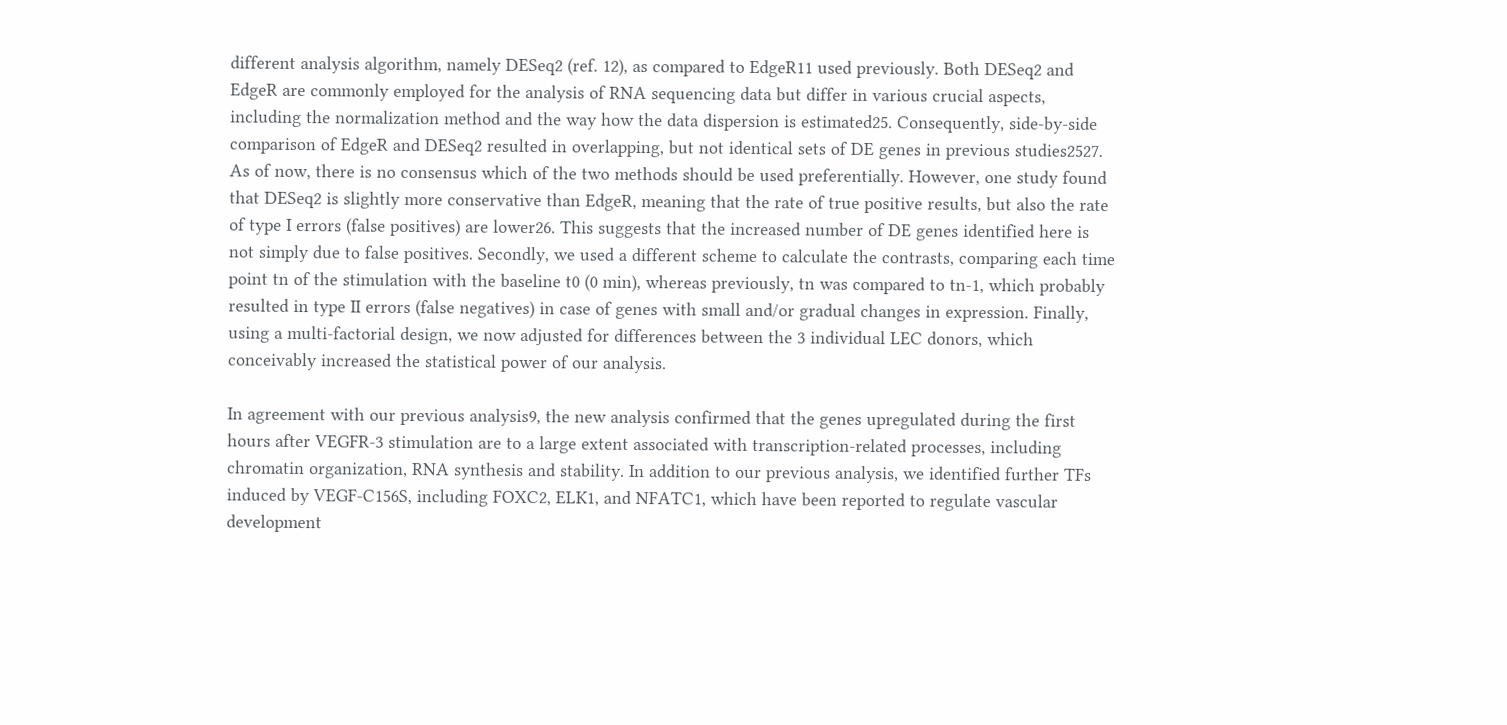different analysis algorithm, namely DESeq2 (ref. 12), as compared to EdgeR11 used previously. Both DESeq2 and EdgeR are commonly employed for the analysis of RNA sequencing data but differ in various crucial aspects, including the normalization method and the way how the data dispersion is estimated25. Consequently, side-by-side comparison of EdgeR and DESeq2 resulted in overlapping, but not identical sets of DE genes in previous studies2527. As of now, there is no consensus which of the two methods should be used preferentially. However, one study found that DESeq2 is slightly more conservative than EdgeR, meaning that the rate of true positive results, but also the rate of type I errors (false positives) are lower26. This suggests that the increased number of DE genes identified here is not simply due to false positives. Secondly, we used a different scheme to calculate the contrasts, comparing each time point tn of the stimulation with the baseline t0 (0 min), whereas previously, tn was compared to tn-1, which probably resulted in type II errors (false negatives) in case of genes with small and/or gradual changes in expression. Finally, using a multi-factorial design, we now adjusted for differences between the 3 individual LEC donors, which conceivably increased the statistical power of our analysis.

In agreement with our previous analysis9, the new analysis confirmed that the genes upregulated during the first hours after VEGFR-3 stimulation are to a large extent associated with transcription-related processes, including chromatin organization, RNA synthesis and stability. In addition to our previous analysis, we identified further TFs induced by VEGF-C156S, including FOXC2, ELK1, and NFATC1, which have been reported to regulate vascular development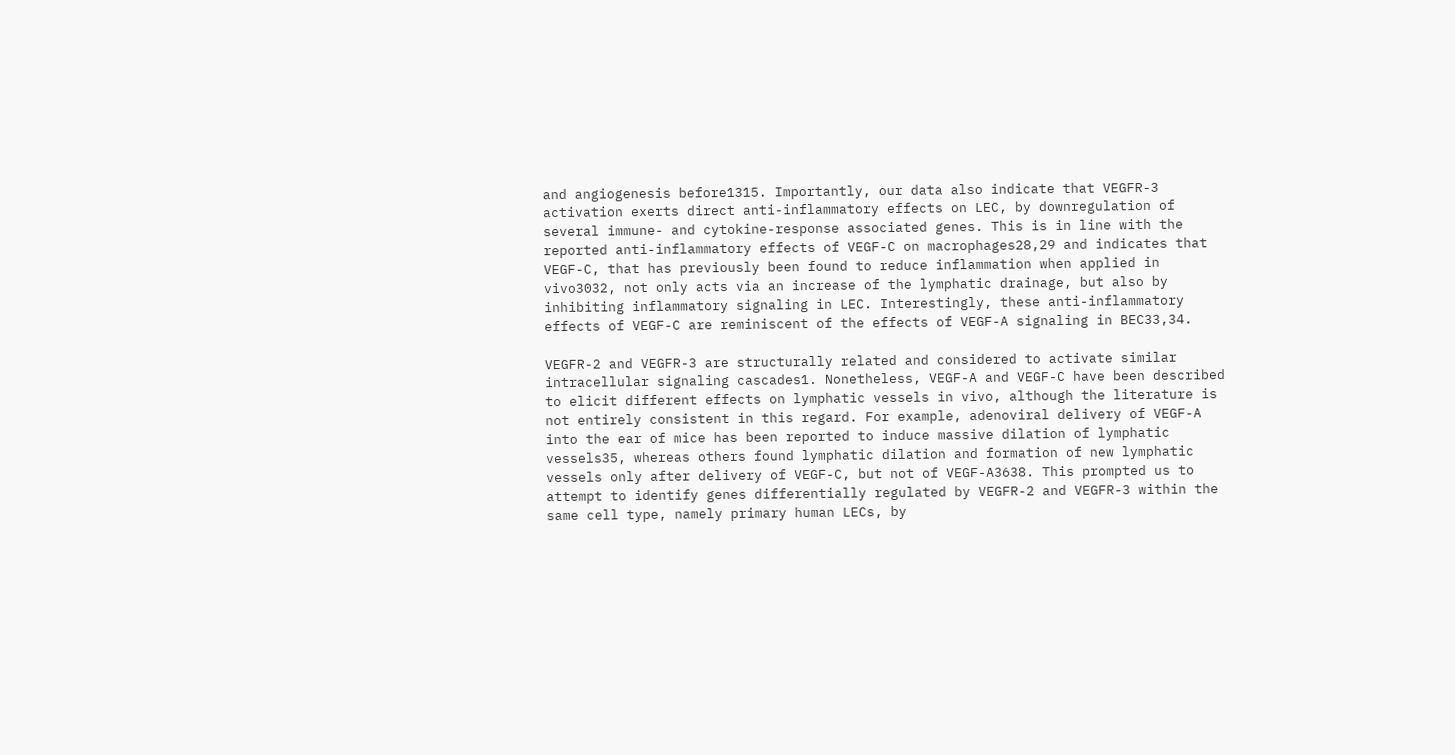and angiogenesis before1315. Importantly, our data also indicate that VEGFR-3 activation exerts direct anti-inflammatory effects on LEC, by downregulation of several immune- and cytokine-response associated genes. This is in line with the reported anti-inflammatory effects of VEGF-C on macrophages28,29 and indicates that VEGF-C, that has previously been found to reduce inflammation when applied in vivo3032, not only acts via an increase of the lymphatic drainage, but also by inhibiting inflammatory signaling in LEC. Interestingly, these anti-inflammatory effects of VEGF-C are reminiscent of the effects of VEGF-A signaling in BEC33,34.

VEGFR-2 and VEGFR-3 are structurally related and considered to activate similar intracellular signaling cascades1. Nonetheless, VEGF-A and VEGF-C have been described to elicit different effects on lymphatic vessels in vivo, although the literature is not entirely consistent in this regard. For example, adenoviral delivery of VEGF-A into the ear of mice has been reported to induce massive dilation of lymphatic vessels35, whereas others found lymphatic dilation and formation of new lymphatic vessels only after delivery of VEGF-C, but not of VEGF-A3638. This prompted us to attempt to identify genes differentially regulated by VEGFR-2 and VEGFR-3 within the same cell type, namely primary human LECs, by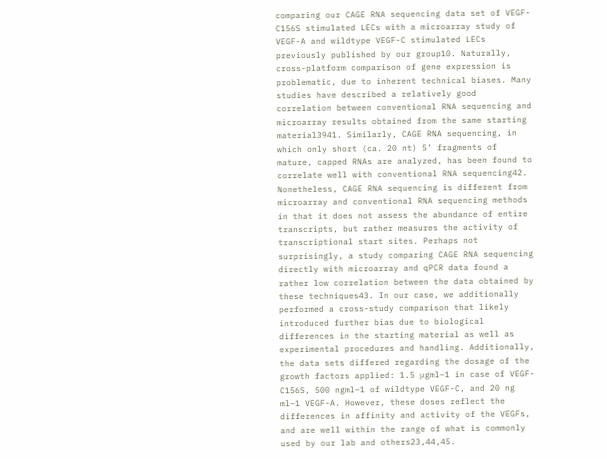comparing our CAGE RNA sequencing data set of VEGF-C156S stimulated LECs with a microarray study of VEGF-A and wildtype VEGF-C stimulated LECs previously published by our group10. Naturally, cross-platform comparison of gene expression is problematic, due to inherent technical biases. Many studies have described a relatively good correlation between conventional RNA sequencing and microarray results obtained from the same starting material3941. Similarly, CAGE RNA sequencing, in which only short (ca. 20 nt) 5’ fragments of mature, capped RNAs are analyzed, has been found to correlate well with conventional RNA sequencing42. Nonetheless, CAGE RNA sequencing is different from microarray and conventional RNA sequencing methods in that it does not assess the abundance of entire transcripts, but rather measures the activity of transcriptional start sites. Perhaps not surprisingly, a study comparing CAGE RNA sequencing directly with microarray and qPCR data found a rather low correlation between the data obtained by these techniques43. In our case, we additionally performed a cross-study comparison that likely introduced further bias due to biological differences in the starting material as well as experimental procedures and handling. Additionally, the data sets differed regarding the dosage of the growth factors applied: 1.5 μgml−1 in case of VEGF-C156S, 500 ngml−1 of wildtype VEGF-C, and 20 ng ml−1 VEGF-A. However, these doses reflect the differences in affinity and activity of the VEGFs, and are well within the range of what is commonly used by our lab and others23,44,45.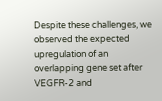Despite these challenges, we observed the expected upregulation of an overlapping gene set after VEGFR-2 and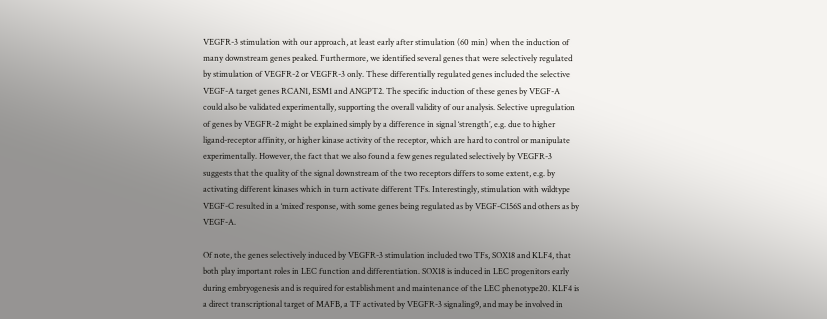VEGFR-3 stimulation with our approach, at least early after stimulation (60 min) when the induction of many downstream genes peaked. Furthermore, we identified several genes that were selectively regulated by stimulation of VEGFR-2 or VEGFR-3 only. These differentially regulated genes included the selective VEGF-A target genes RCAN1, ESM1 and ANGPT2. The specific induction of these genes by VEGF-A could also be validated experimentally, supporting the overall validity of our analysis. Selective upregulation of genes by VEGFR-2 might be explained simply by a difference in signal ‘strength’, e.g. due to higher ligand-receptor affinity, or higher kinase activity of the receptor, which are hard to control or manipulate experimentally. However, the fact that we also found a few genes regulated selectively by VEGFR-3 suggests that the quality of the signal downstream of the two receptors differs to some extent, e.g. by activating different kinases which in turn activate different TFs. Interestingly, stimulation with wildtype VEGF-C resulted in a ‘mixed’ response, with some genes being regulated as by VEGF-C156S and others as by VEGF-A.

Of note, the genes selectively induced by VEGFR-3 stimulation included two TFs, SOX18 and KLF4, that both play important roles in LEC function and differentiation. SOX18 is induced in LEC progenitors early during embryogenesis and is required for establishment and maintenance of the LEC phenotype20. KLF4 is a direct transcriptional target of MAFB, a TF activated by VEGFR-3 signaling9, and may be involved in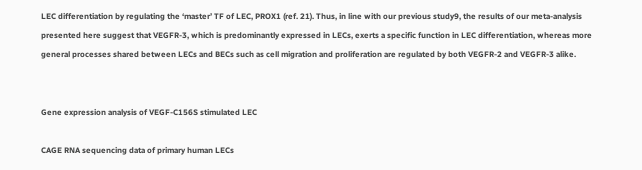LEC differentiation by regulating the ‘master’ TF of LEC, PROX1 (ref. 21). Thus, in line with our previous study9, the results of our meta-analysis presented here suggest that VEGFR-3, which is predominantly expressed in LECs, exerts a specific function in LEC differentiation, whereas more general processes shared between LECs and BECs such as cell migration and proliferation are regulated by both VEGFR-2 and VEGFR-3 alike.


Gene expression analysis of VEGF-C156S stimulated LEC

CAGE RNA sequencing data of primary human LECs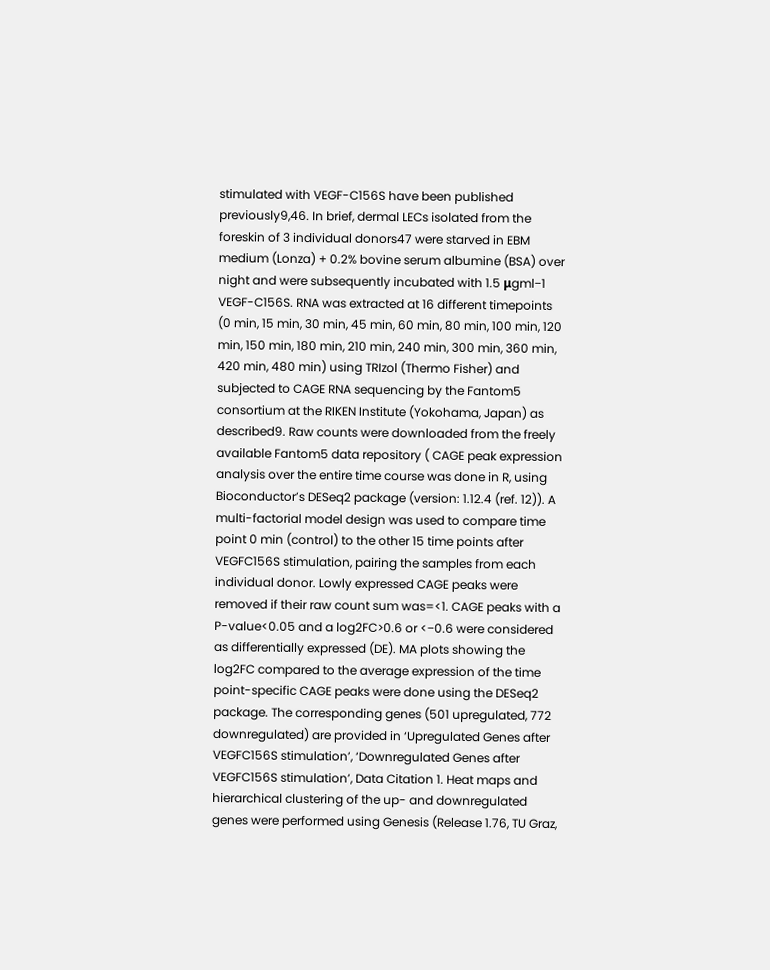stimulated with VEGF-C156S have been published previously9,46. In brief, dermal LECs isolated from the foreskin of 3 individual donors47 were starved in EBM medium (Lonza) + 0.2% bovine serum albumine (BSA) over night and were subsequently incubated with 1.5 μgml−1 VEGF-C156S. RNA was extracted at 16 different timepoints (0 min, 15 min, 30 min, 45 min, 60 min, 80 min, 100 min, 120 min, 150 min, 180 min, 210 min, 240 min, 300 min, 360 min, 420 min, 480 min) using TRIzol (Thermo Fisher) and subjected to CAGE RNA sequencing by the Fantom5 consortium at the RIKEN Institute (Yokohama, Japan) as described9. Raw counts were downloaded from the freely available Fantom5 data repository ( CAGE peak expression analysis over the entire time course was done in R, using Bioconductor’s DESeq2 package (version: 1.12.4 (ref. 12)). A multi-factorial model design was used to compare time point 0 min (control) to the other 15 time points after VEGFC156S stimulation, pairing the samples from each individual donor. Lowly expressed CAGE peaks were removed if their raw count sum was=<1. CAGE peaks with a P-value<0.05 and a log2FC>0.6 or <−0.6 were considered as differentially expressed (DE). MA plots showing the log2FC compared to the average expression of the time point-specific CAGE peaks were done using the DESeq2 package. The corresponding genes (501 upregulated, 772 downregulated) are provided in ‘Upregulated Genes after VEGFC156S stimulation’, ‘Downregulated Genes after VEGFC156S stimulation’, Data Citation 1. Heat maps and hierarchical clustering of the up- and downregulated genes were performed using Genesis (Release 1.76, TU Graz,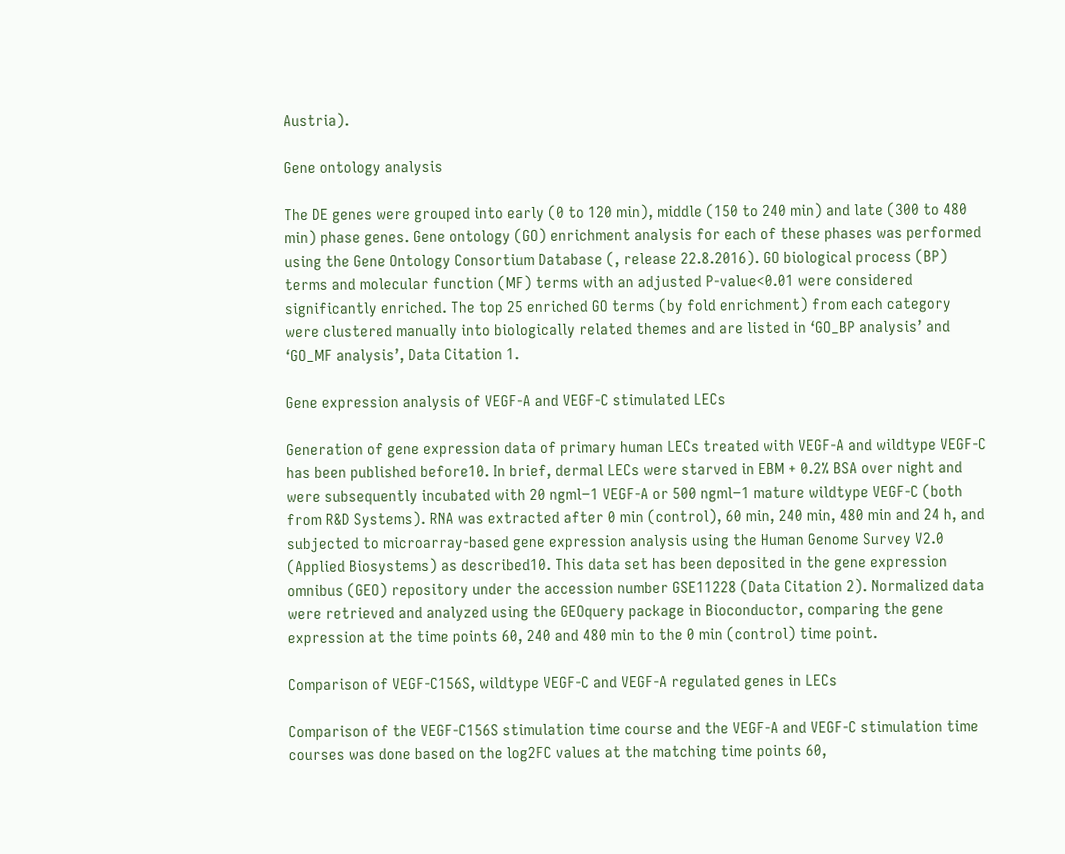Austria).

Gene ontology analysis

The DE genes were grouped into early (0 to 120 min), middle (150 to 240 min) and late (300 to 480 min) phase genes. Gene ontology (GO) enrichment analysis for each of these phases was performed using the Gene Ontology Consortium Database (, release 22.8.2016). GO biological process (BP) terms and molecular function (MF) terms with an adjusted P-value<0.01 were considered significantly enriched. The top 25 enriched GO terms (by fold enrichment) from each category were clustered manually into biologically related themes and are listed in ‘GO_BP analysis’ and ‘GO_MF analysis’, Data Citation 1.

Gene expression analysis of VEGF-A and VEGF-C stimulated LECs

Generation of gene expression data of primary human LECs treated with VEGF-A and wildtype VEGF-C has been published before10. In brief, dermal LECs were starved in EBM + 0.2% BSA over night and were subsequently incubated with 20 ngml−1 VEGF-A or 500 ngml−1 mature wildtype VEGF-C (both from R&D Systems). RNA was extracted after 0 min (control), 60 min, 240 min, 480 min and 24 h, and subjected to microarray-based gene expression analysis using the Human Genome Survey V2.0 (Applied Biosystems) as described10. This data set has been deposited in the gene expression omnibus (GEO) repository under the accession number GSE11228 (Data Citation 2). Normalized data were retrieved and analyzed using the GEOquery package in Bioconductor, comparing the gene expression at the time points 60, 240 and 480 min to the 0 min (control) time point.

Comparison of VEGF-C156S, wildtype VEGF-C and VEGF-A regulated genes in LECs

Comparison of the VEGF-C156S stimulation time course and the VEGF-A and VEGF-C stimulation time courses was done based on the log2FC values at the matching time points 60,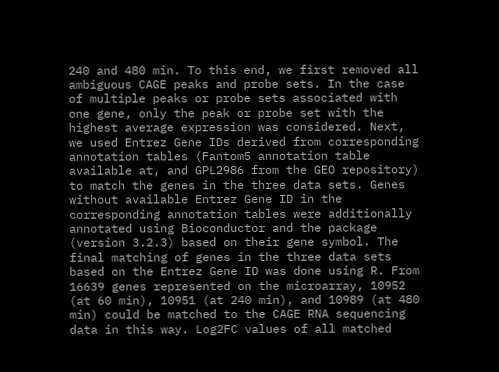240 and 480 min. To this end, we first removed all ambiguous CAGE peaks and probe sets. In the case of multiple peaks or probe sets associated with one gene, only the peak or probe set with the highest average expression was considered. Next, we used Entrez Gene IDs derived from corresponding annotation tables (Fantom5 annotation table available at, and GPL2986 from the GEO repository) to match the genes in the three data sets. Genes without available Entrez Gene ID in the corresponding annotation tables were additionally annotated using Bioconductor and the package (version 3.2.3) based on their gene symbol. The final matching of genes in the three data sets based on the Entrez Gene ID was done using R. From 16639 genes represented on the microarray, 10952 (at 60 min), 10951 (at 240 min), and 10989 (at 480 min) could be matched to the CAGE RNA sequencing data in this way. Log2FC values of all matched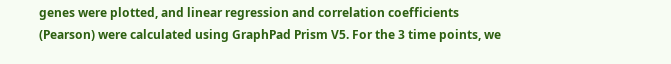genes were plotted, and linear regression and correlation coefficients (Pearson) were calculated using GraphPad Prism V5. For the 3 time points, we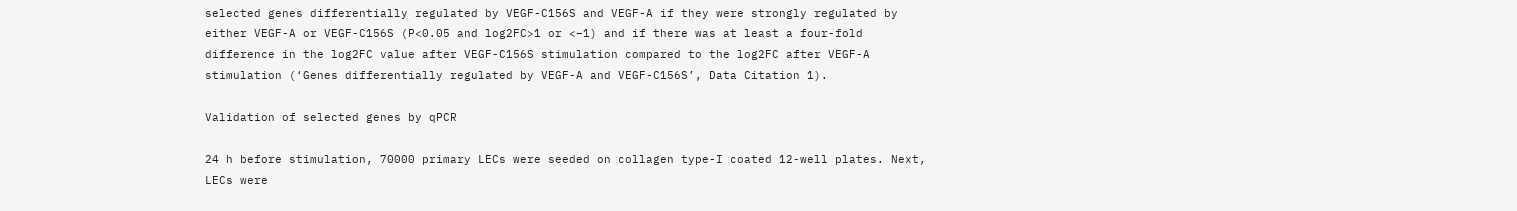selected genes differentially regulated by VEGF-C156S and VEGF-A if they were strongly regulated by either VEGF-A or VEGF-C156S (P<0.05 and log2FC>1 or <−1) and if there was at least a four-fold difference in the log2FC value after VEGF-C156S stimulation compared to the log2FC after VEGF-A stimulation (‘Genes differentially regulated by VEGF-A and VEGF-C156S’, Data Citation 1).

Validation of selected genes by qPCR

24 h before stimulation, 70000 primary LECs were seeded on collagen type-I coated 12-well plates. Next, LECs were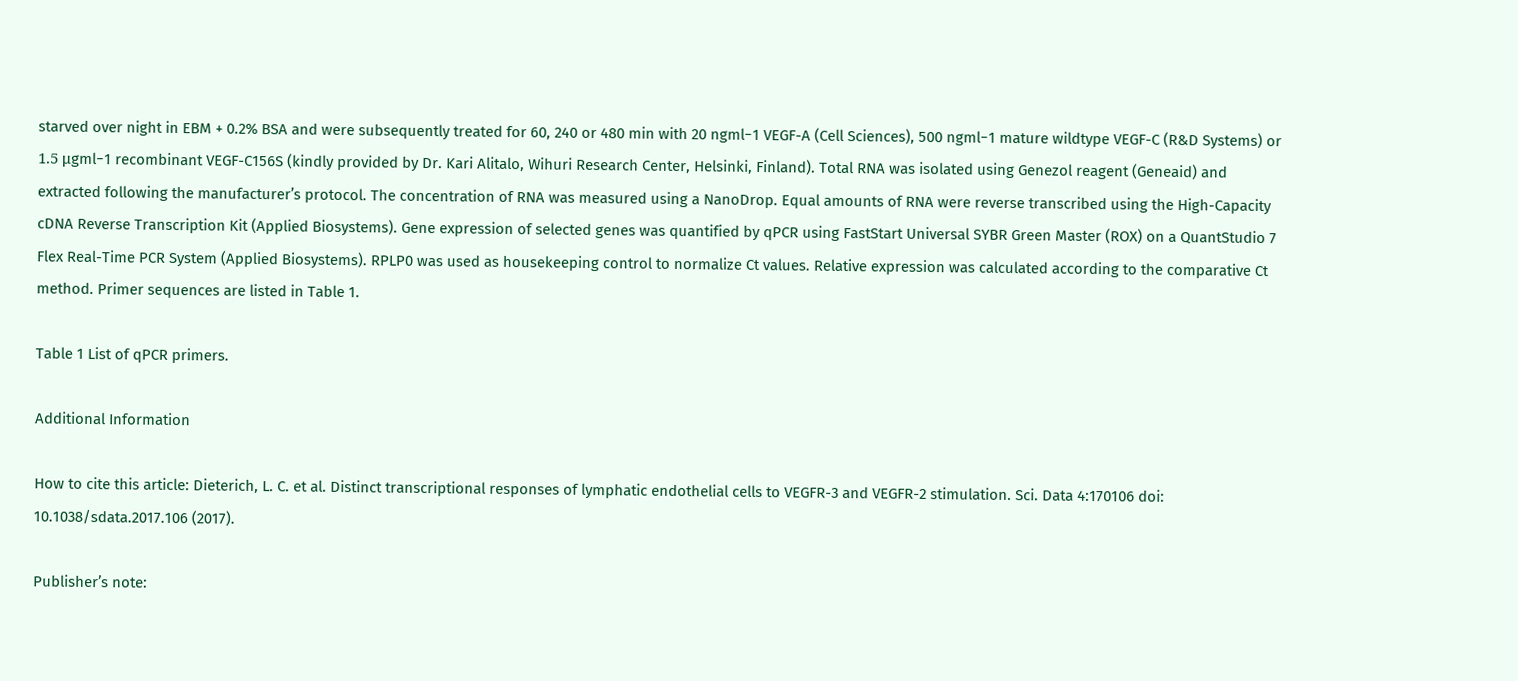starved over night in EBM + 0.2% BSA and were subsequently treated for 60, 240 or 480 min with 20 ngml−1 VEGF-A (Cell Sciences), 500 ngml−1 mature wildtype VEGF-C (R&D Systems) or 1.5 μgml−1 recombinant VEGF-C156S (kindly provided by Dr. Kari Alitalo, Wihuri Research Center, Helsinki, Finland). Total RNA was isolated using Genezol reagent (Geneaid) and extracted following the manufacturer’s protocol. The concentration of RNA was measured using a NanoDrop. Equal amounts of RNA were reverse transcribed using the High-Capacity cDNA Reverse Transcription Kit (Applied Biosystems). Gene expression of selected genes was quantified by qPCR using FastStart Universal SYBR Green Master (ROX) on a QuantStudio 7 Flex Real-Time PCR System (Applied Biosystems). RPLP0 was used as housekeeping control to normalize Ct values. Relative expression was calculated according to the comparative Ct method. Primer sequences are listed in Table 1.

Table 1 List of qPCR primers.

Additional Information

How to cite this article: Dieterich, L. C. et al. Distinct transcriptional responses of lymphatic endothelial cells to VEGFR-3 and VEGFR-2 stimulation. Sci. Data 4:170106 doi: 10.1038/sdata.2017.106 (2017).

Publisher’s note: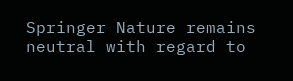Springer Nature remains neutral with regard to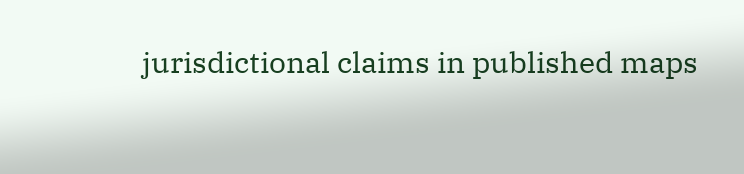jurisdictional claims in published maps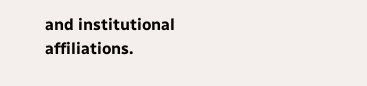and institutional affiliations.